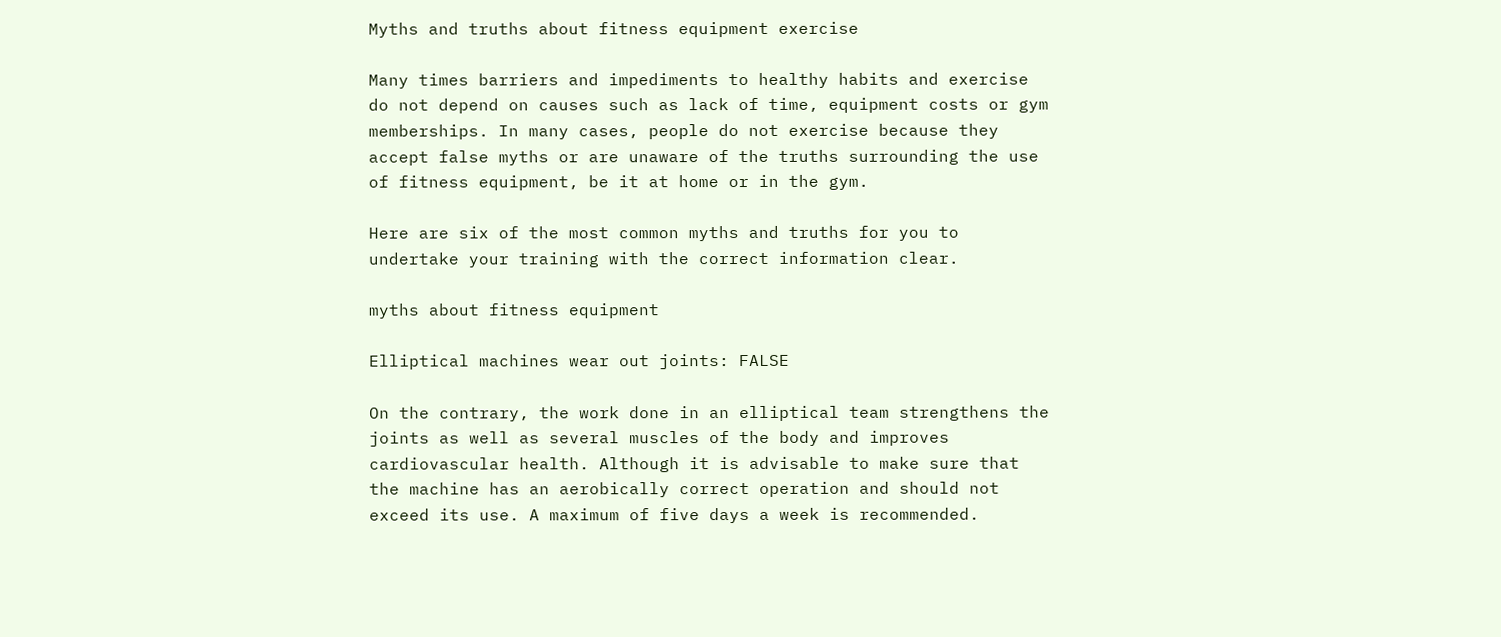Myths and truths about fitness equipment exercise

Many times barriers and impediments to healthy habits and exercise do not depend on causes such as lack of time, equipment costs or gym memberships. In many cases, people do not exercise because they accept false myths or are unaware of the truths surrounding the use of fitness equipment, be it at home or in the gym.

Here are six of the most common myths and truths for you to undertake your training with the correct information clear.

myths about fitness equipment

Elliptical machines wear out joints: FALSE

On the contrary, the work done in an elliptical team strengthens the joints as well as several muscles of the body and improves cardiovascular health. Although it is advisable to make sure that the machine has an aerobically correct operation and should not exceed its use. A maximum of five days a week is recommended.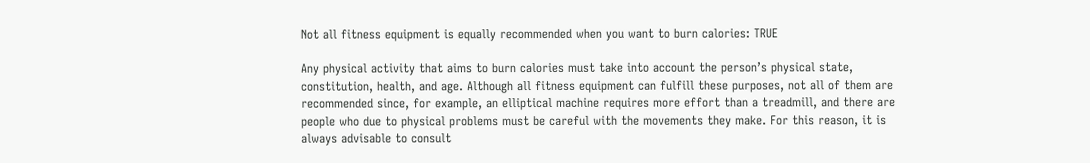Not all fitness equipment is equally recommended when you want to burn calories: TRUE

Any physical activity that aims to burn calories must take into account the person’s physical state, constitution, health, and age. Although all fitness equipment can fulfill these purposes, not all of them are recommended since, for example, an elliptical machine requires more effort than a treadmill, and there are people who due to physical problems must be careful with the movements they make. For this reason, it is always advisable to consult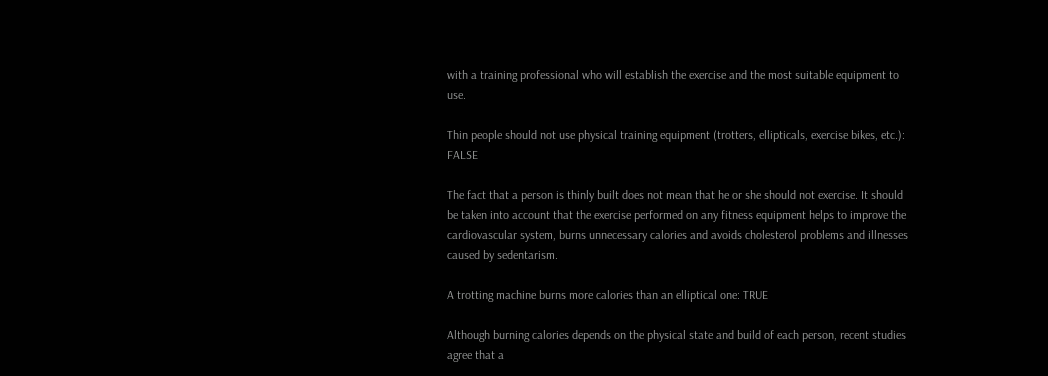with a training professional who will establish the exercise and the most suitable equipment to use.

Thin people should not use physical training equipment (trotters, ellipticals, exercise bikes, etc.): FALSE

The fact that a person is thinly built does not mean that he or she should not exercise. It should be taken into account that the exercise performed on any fitness equipment helps to improve the cardiovascular system, burns unnecessary calories and avoids cholesterol problems and illnesses caused by sedentarism.

A trotting machine burns more calories than an elliptical one: TRUE

Although burning calories depends on the physical state and build of each person, recent studies agree that a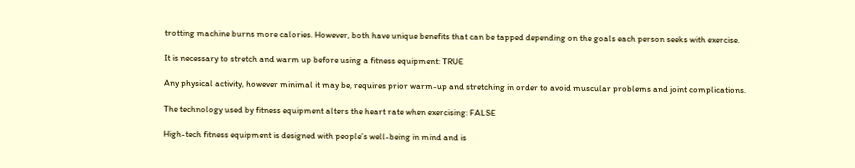trotting machine burns more calories. However, both have unique benefits that can be tapped depending on the goals each person seeks with exercise.

It is necessary to stretch and warm up before using a fitness equipment: TRUE

Any physical activity, however minimal it may be, requires prior warm-up and stretching in order to avoid muscular problems and joint complications.

The technology used by fitness equipment alters the heart rate when exercising: FALSE

High-tech fitness equipment is designed with people’s well-being in mind and is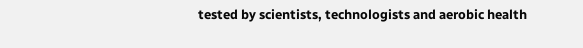tested by scientists, technologists and aerobic health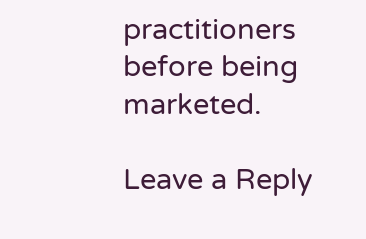practitioners before being marketed.

Leave a Reply